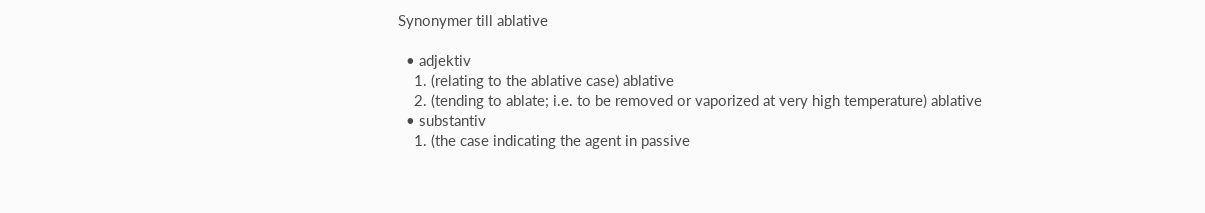Synonymer till ablative

  • adjektiv
    1. (relating to the ablative case) ablative
    2. (tending to ablate; i.e. to be removed or vaporized at very high temperature) ablative
  • substantiv
    1. (the case indicating the agent in passive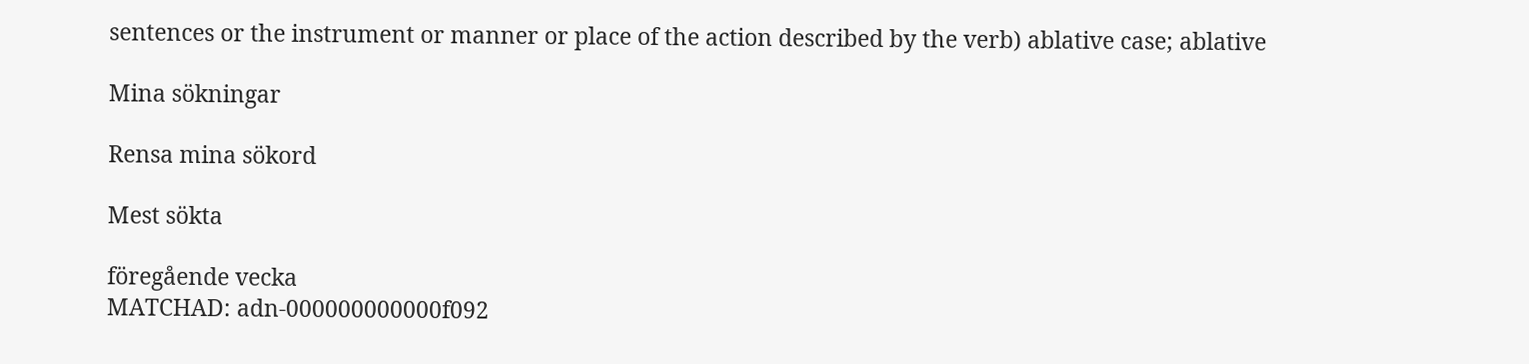sentences or the instrument or manner or place of the action described by the verb) ablative case; ablative

Mina sökningar

Rensa mina sökord

Mest sökta

föregående vecka
MATCHAD: adn-000000000000f092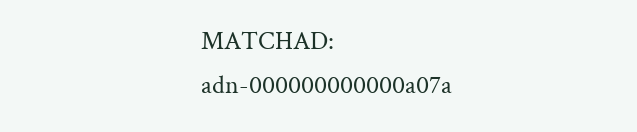MATCHAD: adn-000000000000a07a